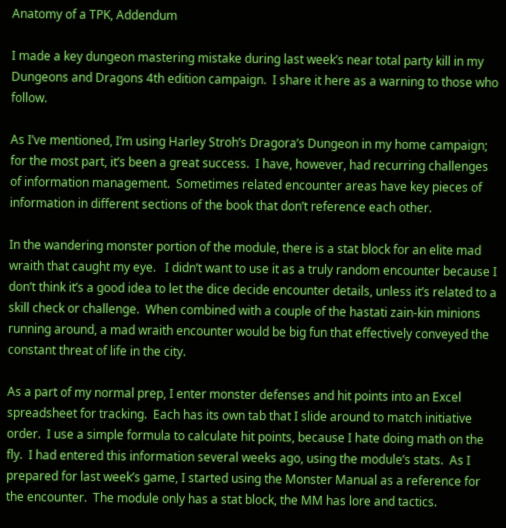Anatomy of a TPK, Addendum

I made a key dungeon mastering mistake during last week’s near total party kill in my Dungeons and Dragons 4th edition campaign.  I share it here as a warning to those who follow.

As I’ve mentioned, I’m using Harley Stroh’s Dragora’s Dungeon in my home campaign; for the most part, it’s been a great success.  I have, however, had recurring challenges of information management.  Sometimes related encounter areas have key pieces of information in different sections of the book that don’t reference each other.

In the wandering monster portion of the module, there is a stat block for an elite mad wraith that caught my eye.   I didn’t want to use it as a truly random encounter because I don’t think it’s a good idea to let the dice decide encounter details, unless it’s related to a skill check or challenge.  When combined with a couple of the hastati zain-kin minions running around, a mad wraith encounter would be big fun that effectively conveyed the constant threat of life in the city.

As a part of my normal prep, I enter monster defenses and hit points into an Excel spreadsheet for tracking.  Each has its own tab that I slide around to match initiative order.  I use a simple formula to calculate hit points, because I hate doing math on the fly.  I had entered this information several weeks ago, using the module’s stats.  As I prepared for last week’s game, I started using the Monster Manual as a reference for the encounter.  The module only has a stat block, the MM has lore and tactics.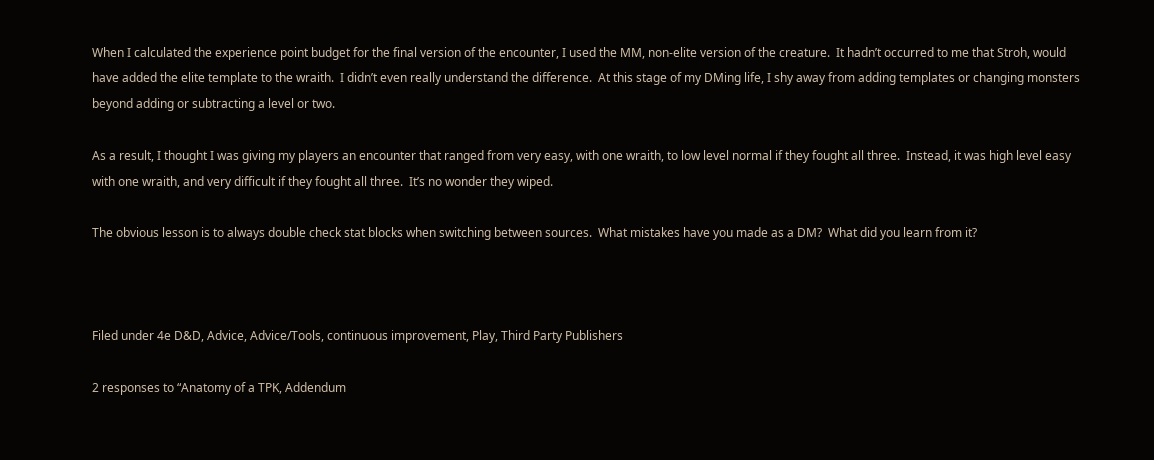When I calculated the experience point budget for the final version of the encounter, I used the MM, non-elite version of the creature.  It hadn’t occurred to me that Stroh, would have added the elite template to the wraith.  I didn’t even really understand the difference.  At this stage of my DMing life, I shy away from adding templates or changing monsters beyond adding or subtracting a level or two.

As a result, I thought I was giving my players an encounter that ranged from very easy, with one wraith, to low level normal if they fought all three.  Instead, it was high level easy with one wraith, and very difficult if they fought all three.  It’s no wonder they wiped.

The obvious lesson is to always double check stat blocks when switching between sources.  What mistakes have you made as a DM?  What did you learn from it?



Filed under 4e D&D, Advice, Advice/Tools, continuous improvement, Play, Third Party Publishers

2 responses to “Anatomy of a TPK, Addendum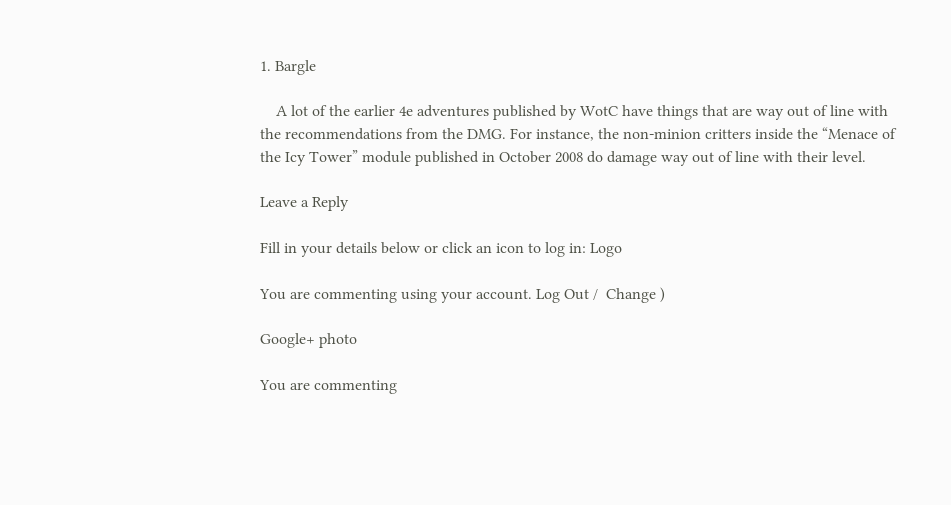1. Bargle

    A lot of the earlier 4e adventures published by WotC have things that are way out of line with the recommendations from the DMG. For instance, the non-minion critters inside the “Menace of the Icy Tower” module published in October 2008 do damage way out of line with their level.

Leave a Reply

Fill in your details below or click an icon to log in: Logo

You are commenting using your account. Log Out /  Change )

Google+ photo

You are commenting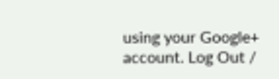using your Google+ account. Log Out /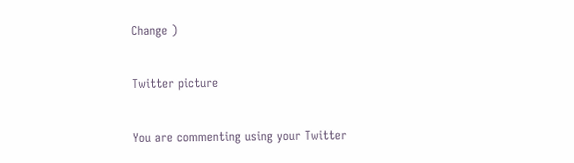Change )

Twitter picture

You are commenting using your Twitter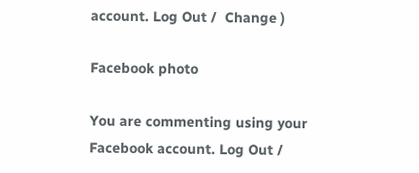account. Log Out /  Change )

Facebook photo

You are commenting using your Facebook account. Log Out /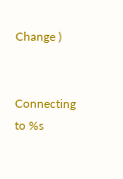Change )


Connecting to %s